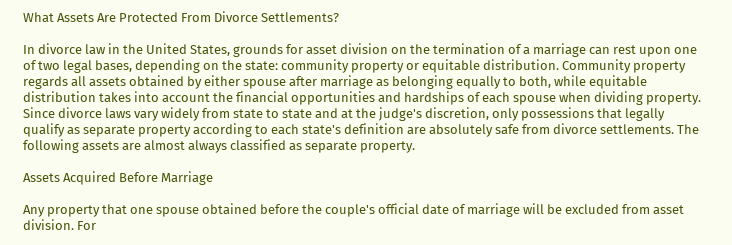What Assets Are Protected From Divorce Settlements?

In divorce law in the United States, grounds for asset division on the termination of a marriage can rest upon one of two legal bases, depending on the state: community property or equitable distribution. Community property regards all assets obtained by either spouse after marriage as belonging equally to both, while equitable distribution takes into account the financial opportunities and hardships of each spouse when dividing property. Since divorce laws vary widely from state to state and at the judge's discretion, only possessions that legally qualify as separate property according to each state's definition are absolutely safe from divorce settlements. The following assets are almost always classified as separate property.

Assets Acquired Before Marriage

Any property that one spouse obtained before the couple's official date of marriage will be excluded from asset division. For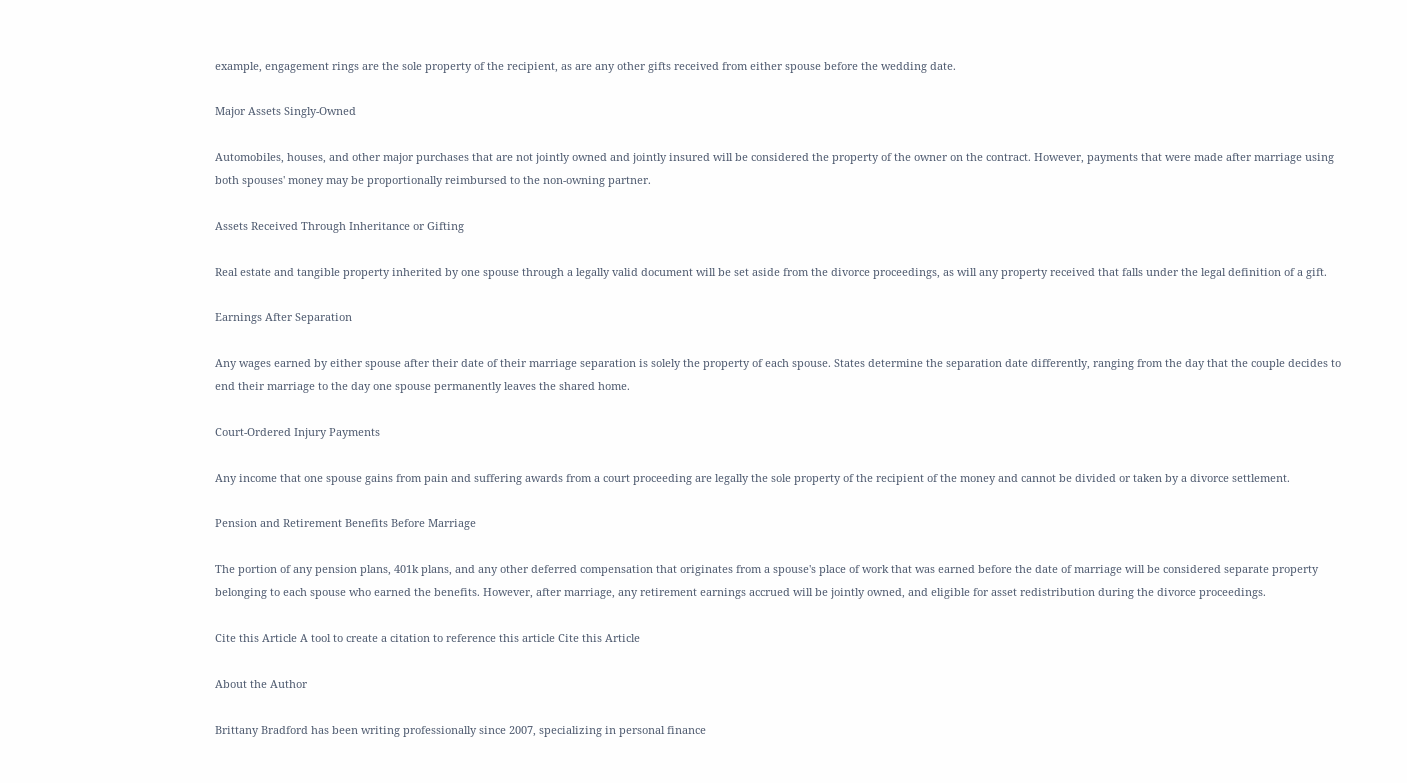example, engagement rings are the sole property of the recipient, as are any other gifts received from either spouse before the wedding date.

Major Assets Singly-Owned

Automobiles, houses, and other major purchases that are not jointly owned and jointly insured will be considered the property of the owner on the contract. However, payments that were made after marriage using both spouses' money may be proportionally reimbursed to the non-owning partner.

Assets Received Through Inheritance or Gifting

Real estate and tangible property inherited by one spouse through a legally valid document will be set aside from the divorce proceedings, as will any property received that falls under the legal definition of a gift.

Earnings After Separation

Any wages earned by either spouse after their date of their marriage separation is solely the property of each spouse. States determine the separation date differently, ranging from the day that the couple decides to end their marriage to the day one spouse permanently leaves the shared home.

Court-Ordered Injury Payments

Any income that one spouse gains from pain and suffering awards from a court proceeding are legally the sole property of the recipient of the money and cannot be divided or taken by a divorce settlement.

Pension and Retirement Benefits Before Marriage

The portion of any pension plans, 401k plans, and any other deferred compensation that originates from a spouse's place of work that was earned before the date of marriage will be considered separate property belonging to each spouse who earned the benefits. However, after marriage, any retirement earnings accrued will be jointly owned, and eligible for asset redistribution during the divorce proceedings.

Cite this Article A tool to create a citation to reference this article Cite this Article

About the Author

Brittany Bradford has been writing professionally since 2007, specializing in personal finance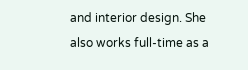and interior design. She also works full-time as a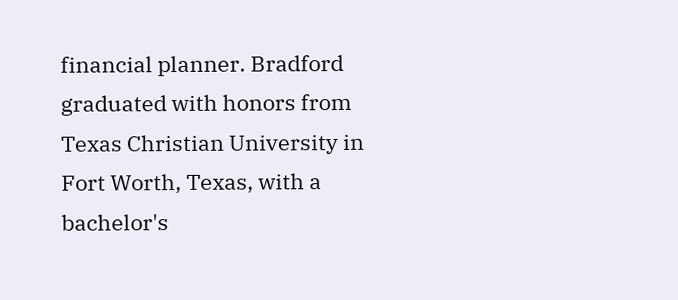financial planner. Bradford graduated with honors from Texas Christian University in Fort Worth, Texas, with a bachelor's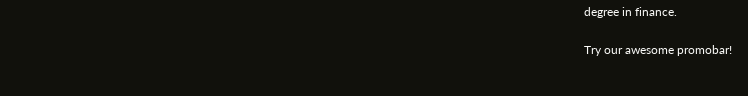degree in finance.

Try our awesome promobar!